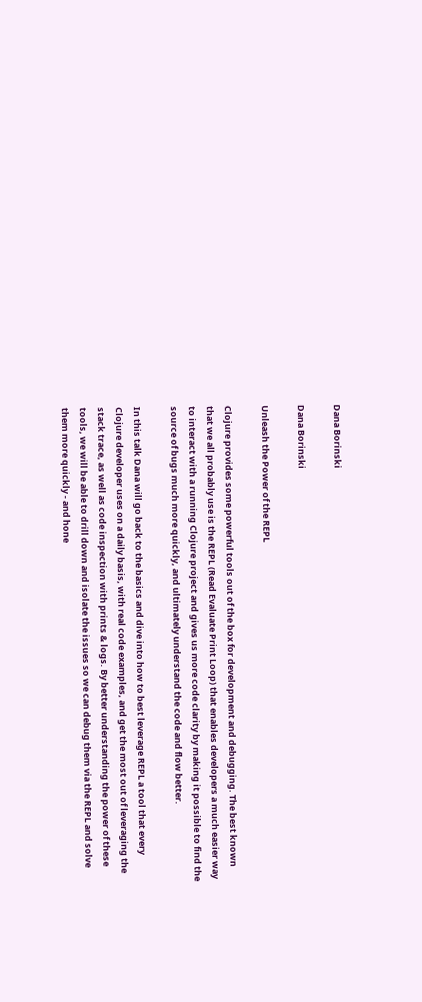Dana Borinski

Dana Borinski

Unleash the Power of the REPL

Clojure provides some powerful tools out of the box for development and debugging. The best known that we all probably use is the REPL (Read Evaluate Print Loop) that enables developers a much easier way to interact with a running Clojure project and gives us more code clarity by making it possible to find the source of bugs much more quickly, and ultimately understand the code and flow better.

In this talk Dana will go back to the basics and dive into how to best leverage REPL a tool that every Clojure developer uses on a daily basis, with real code examples, and get the most out of leveraging the stack trace, as well as code inspection with prints & logs. By better understanding the power of these tools, we will be able to drill down and isolate the issues so we can debug them via the REPL and solve them more quickly - and hone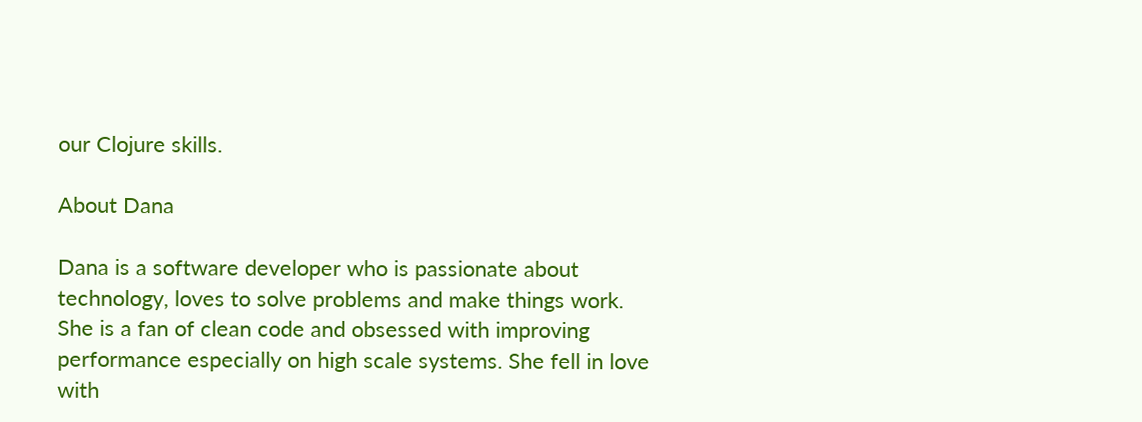our Clojure skills.

About Dana

Dana is a software developer who is passionate about technology, loves to solve problems and make things work. She is a fan of clean code and obsessed with improving performance especially on high scale systems. She fell in love with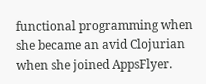functional programming when she became an avid Clojurian when she joined AppsFlyer.